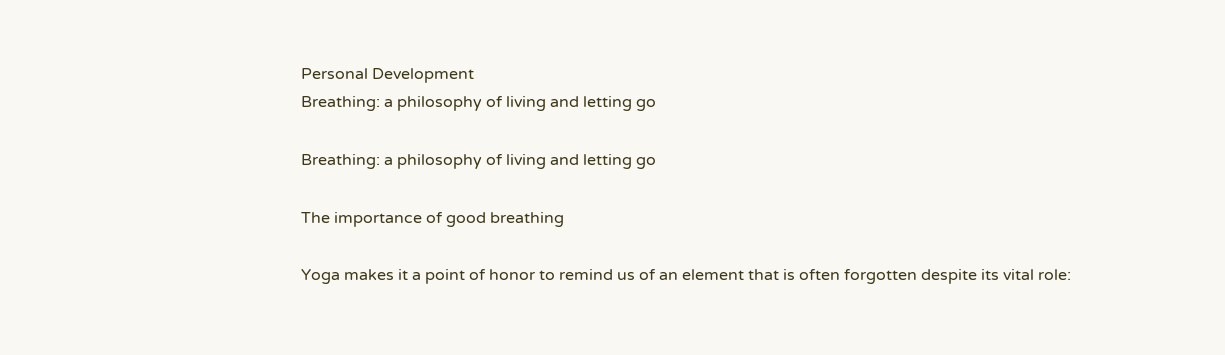Personal Development
Breathing: a philosophy of living and letting go

Breathing: a philosophy of living and letting go

The importance of good breathing

Yoga makes it a point of honor to remind us of an element that is often forgotten despite its vital role: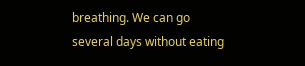breathing. We can go several days without eating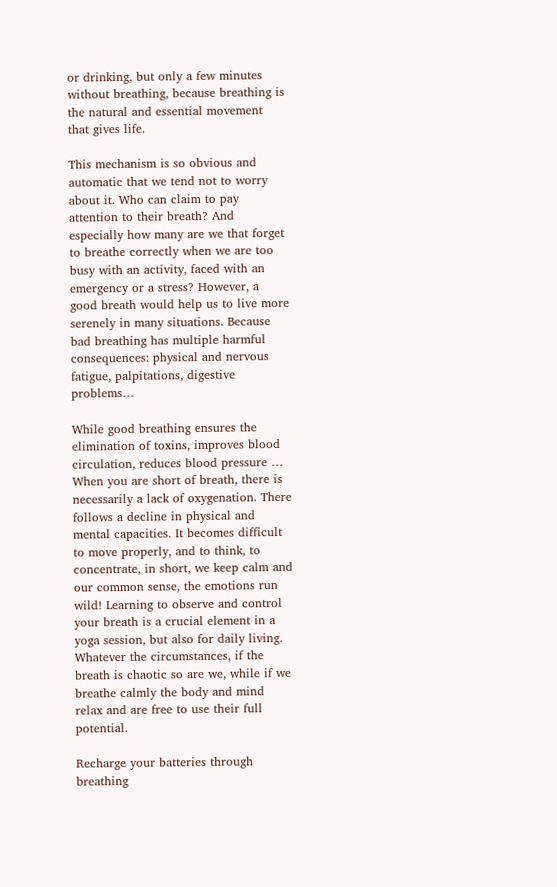or drinking, but only a few minutes without breathing, because breathing is the natural and essential movement that gives life.

This mechanism is so obvious and automatic that we tend not to worry about it. Who can claim to pay attention to their breath? And especially how many are we that forget to breathe correctly when we are too busy with an activity, faced with an emergency or a stress? However, a good breath would help us to live more serenely in many situations. Because bad breathing has multiple harmful consequences: physical and nervous fatigue, palpitations, digestive problems…

While good breathing ensures the elimination of toxins, improves blood circulation, reduces blood pressure … When you are short of breath, there is necessarily a lack of oxygenation. There follows a decline in physical and mental capacities. It becomes difficult to move properly, and to think, to concentrate, in short, we keep calm and our common sense, the emotions run wild! Learning to observe and control your breath is a crucial element in a yoga session, but also for daily living. Whatever the circumstances, if the breath is chaotic so are we, while if we breathe calmly the body and mind relax and are free to use their full potential.

Recharge your batteries through breathing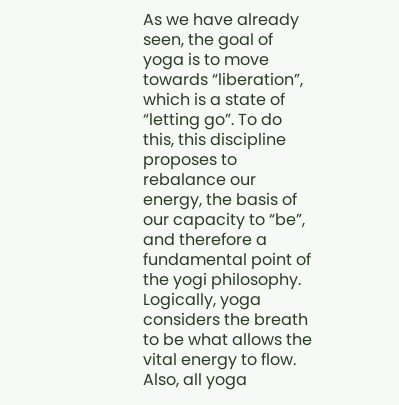As we have already seen, the goal of yoga is to move towards “liberation”, which is a state of “letting go”. To do this, this discipline proposes to rebalance our energy, the basis of our capacity to “be”, and therefore a fundamental point of the yogi philosophy. Logically, yoga considers the breath to be what allows the vital energy to flow. Also, all yoga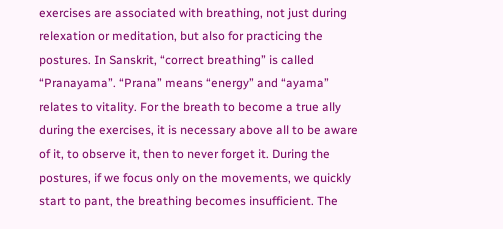exercises are associated with breathing, not just during relexation or meditation, but also for practicing the postures. In Sanskrit, “correct breathing” is called “Pranayama”. “Prana” means “energy” and “ayama” relates to vitality. For the breath to become a true ally during the exercises, it is necessary above all to be aware of it, to observe it, then to never forget it. During the postures, if we focus only on the movements, we quickly start to pant, the breathing becomes insufficient. The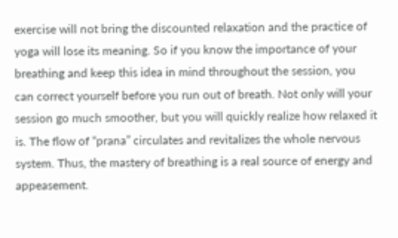exercise will not bring the discounted relaxation and the practice of yoga will lose its meaning. So if you know the importance of your breathing and keep this idea in mind throughout the session, you can correct yourself before you run out of breath. Not only will your session go much smoother, but you will quickly realize how relaxed it is. The flow of “prana” circulates and revitalizes the whole nervous system. Thus, the mastery of breathing is a real source of energy and appeasement.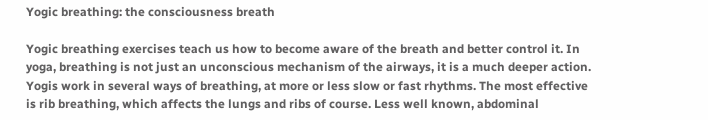Yogic breathing: the consciousness breath

Yogic breathing exercises teach us how to become aware of the breath and better control it. In yoga, breathing is not just an unconscious mechanism of the airways, it is a much deeper action. Yogis work in several ways of breathing, at more or less slow or fast rhythms. The most effective is rib breathing, which affects the lungs and ribs of course. Less well known, abdominal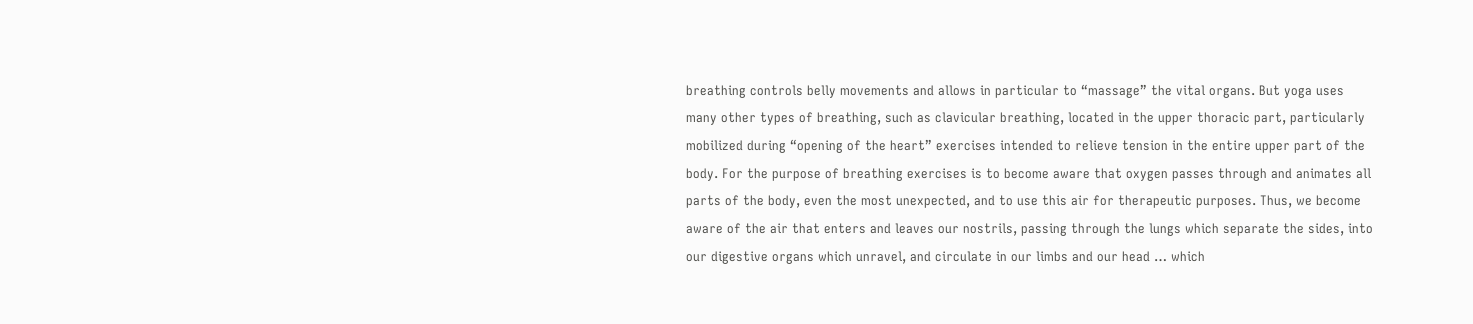breathing controls belly movements and allows in particular to “massage” the vital organs. But yoga uses many other types of breathing, such as clavicular breathing, located in the upper thoracic part, particularly mobilized during “opening of the heart” exercises intended to relieve tension in the entire upper part of the body. For the purpose of breathing exercises is to become aware that oxygen passes through and animates all parts of the body, even the most unexpected, and to use this air for therapeutic purposes. Thus, we become aware of the air that enters and leaves our nostrils, passing through the lungs which separate the sides, into our digestive organs which unravel, and circulate in our limbs and our head … which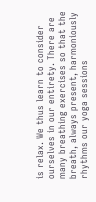is relax. We thus learn to consider ourselves in our entirety. There are many breathing exercises so that the breath, always present, harmoniously rhythms our yoga sessions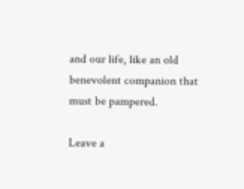and our life, like an old benevolent companion that must be pampered.

Leave a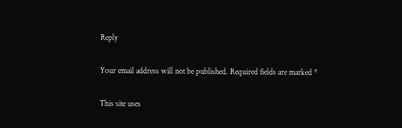Reply

Your email address will not be published. Required fields are marked *

This site uses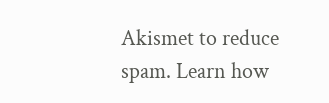Akismet to reduce spam. Learn how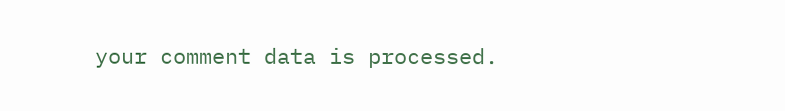your comment data is processed.